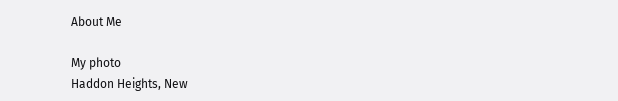About Me

My photo
Haddon Heights, New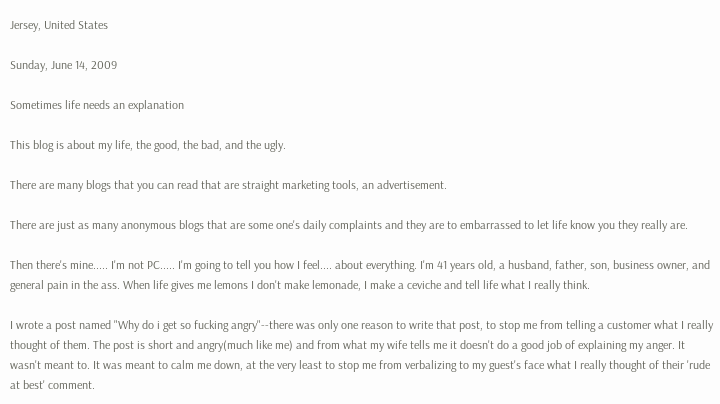Jersey, United States

Sunday, June 14, 2009

Sometimes life needs an explanation

This blog is about my life, the good, the bad, and the ugly.

There are many blogs that you can read that are straight marketing tools, an advertisement.

There are just as many anonymous blogs that are some one's daily complaints and they are to embarrassed to let life know you they really are.

Then there's mine..... I'm not PC..... I'm going to tell you how I feel.... about everything. I'm 41 years old, a husband, father, son, business owner, and general pain in the ass. When life gives me lemons I don't make lemonade, I make a ceviche and tell life what I really think.

I wrote a post named "Why do i get so fucking angry"--there was only one reason to write that post, to stop me from telling a customer what I really thought of them. The post is short and angry(much like me) and from what my wife tells me it doesn't do a good job of explaining my anger. It wasn't meant to. It was meant to calm me down, at the very least to stop me from verbalizing to my guest's face what I really thought of their 'rude at best' comment.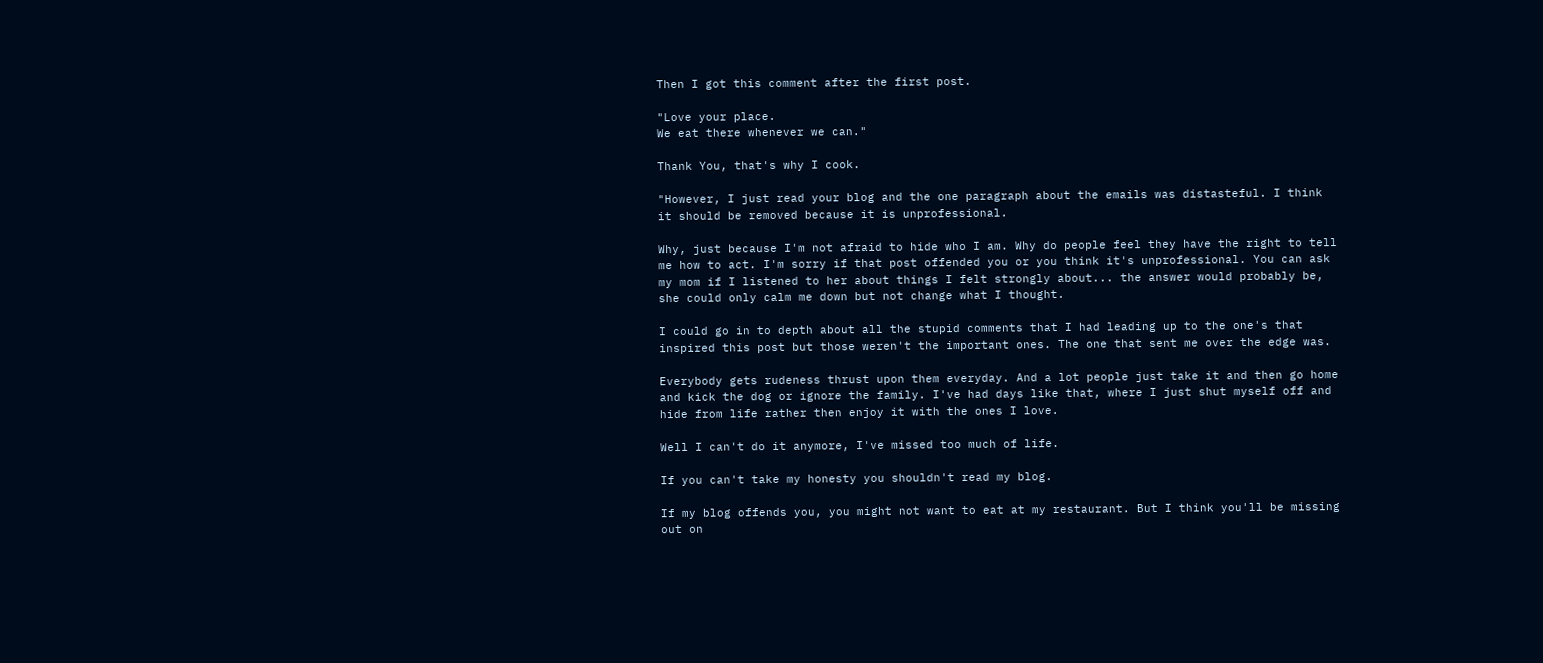Then I got this comment after the first post.

"Love your place.
We eat there whenever we can."

Thank You, that's why I cook.

"However, I just read your blog and the one paragraph about the emails was distasteful. I think it should be removed because it is unprofessional.

Why, just because I'm not afraid to hide who I am. Why do people feel they have the right to tell me how to act. I'm sorry if that post offended you or you think it's unprofessional. You can ask my mom if I listened to her about things I felt strongly about... the answer would probably be, she could only calm me down but not change what I thought.

I could go in to depth about all the stupid comments that I had leading up to the one's that inspired this post but those weren't the important ones. The one that sent me over the edge was.

Everybody gets rudeness thrust upon them everyday. And a lot people just take it and then go home and kick the dog or ignore the family. I've had days like that, where I just shut myself off and hide from life rather then enjoy it with the ones I love.

Well I can't do it anymore, I've missed too much of life.

If you can't take my honesty you shouldn't read my blog.

If my blog offends you, you might not want to eat at my restaurant. But I think you'll be missing out on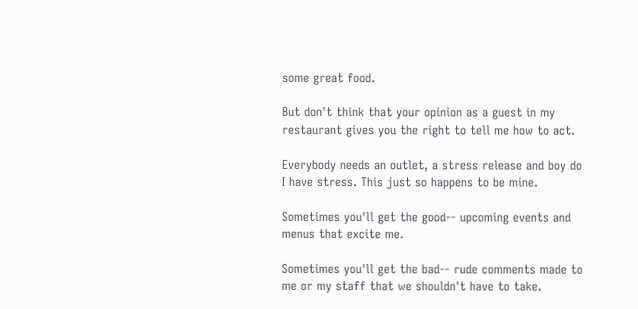some great food.

But don't think that your opinion as a guest in my restaurant gives you the right to tell me how to act.

Everybody needs an outlet, a stress release and boy do I have stress. This just so happens to be mine.

Sometimes you'll get the good-- upcoming events and menus that excite me.

Sometimes you'll get the bad-- rude comments made to me or my staff that we shouldn't have to take.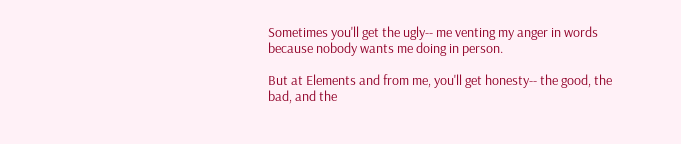Sometimes you'll get the ugly-- me venting my anger in words because nobody wants me doing in person.

But at Elements and from me, you'll get honesty-- the good, the bad, and the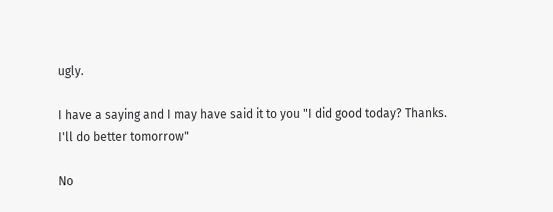ugly.

I have a saying and I may have said it to you "I did good today? Thanks. I'll do better tomorrow"

No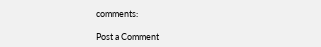comments:

Post a Comment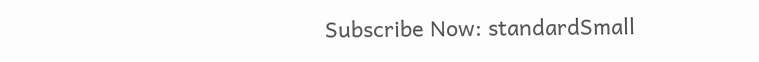Subscribe Now: standardSmall